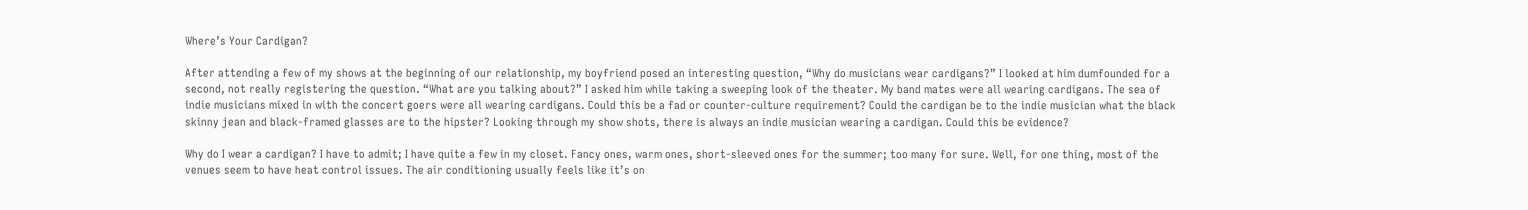Where’s Your Cardigan?

After attending a few of my shows at the beginning of our relationship, my boyfriend posed an interesting question, “Why do musicians wear cardigans?” I looked at him dumfounded for a second, not really registering the question. “What are you talking about?” I asked him while taking a sweeping look of the theater. My band mates were all wearing cardigans. The sea of indie musicians mixed in with the concert goers were all wearing cardigans. Could this be a fad or counter-culture requirement? Could the cardigan be to the indie musician what the black skinny jean and black-framed glasses are to the hipster? Looking through my show shots, there is always an indie musician wearing a cardigan. Could this be evidence?

Why do I wear a cardigan? I have to admit; I have quite a few in my closet. Fancy ones, warm ones, short-sleeved ones for the summer; too many for sure. Well, for one thing, most of the venues seem to have heat control issues. The air conditioning usually feels like it’s on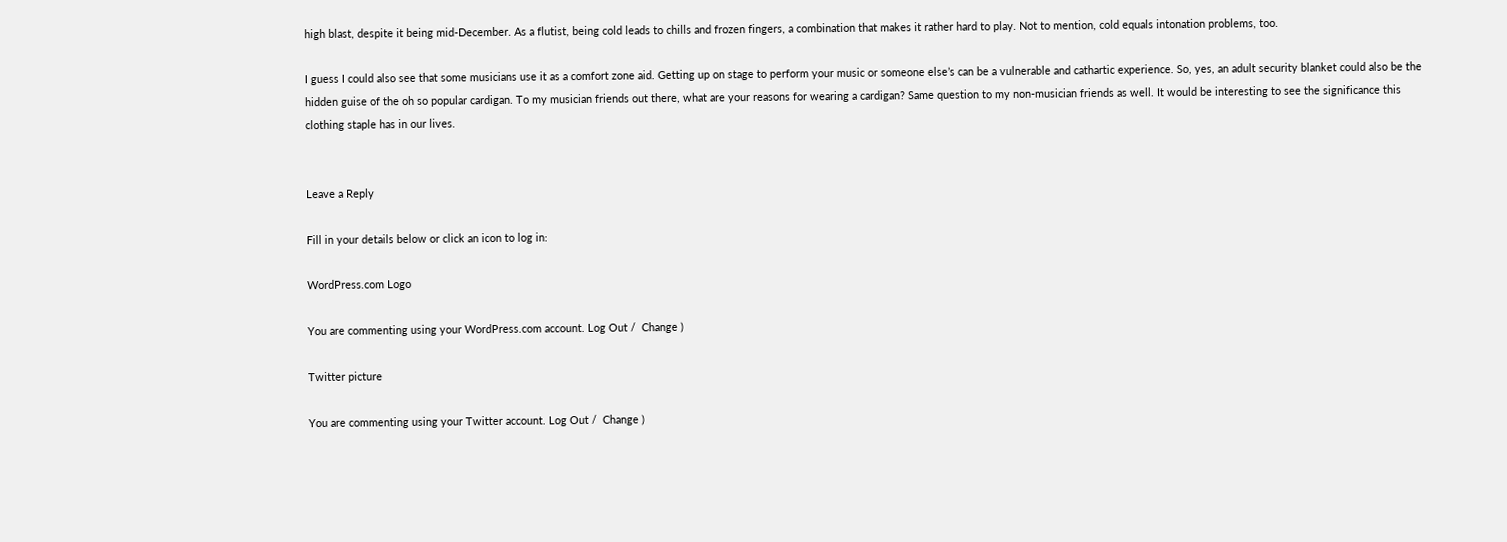high blast, despite it being mid-December. As a flutist, being cold leads to chills and frozen fingers, a combination that makes it rather hard to play. Not to mention, cold equals intonation problems, too.

I guess I could also see that some musicians use it as a comfort zone aid. Getting up on stage to perform your music or someone else’s can be a vulnerable and cathartic experience. So, yes, an adult security blanket could also be the hidden guise of the oh so popular cardigan. To my musician friends out there, what are your reasons for wearing a cardigan? Same question to my non-musician friends as well. It would be interesting to see the significance this clothing staple has in our lives.


Leave a Reply

Fill in your details below or click an icon to log in:

WordPress.com Logo

You are commenting using your WordPress.com account. Log Out /  Change )

Twitter picture

You are commenting using your Twitter account. Log Out /  Change )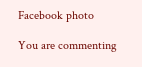Facebook photo

You are commenting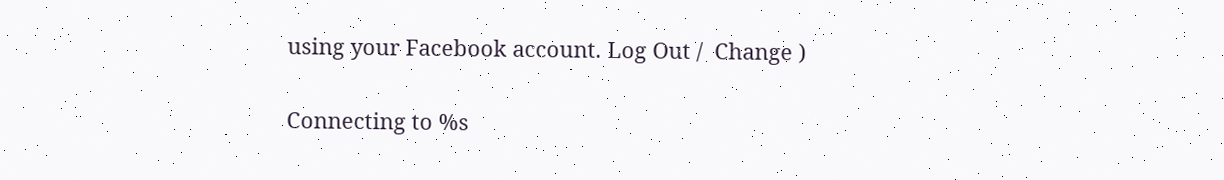using your Facebook account. Log Out /  Change )

Connecting to %s